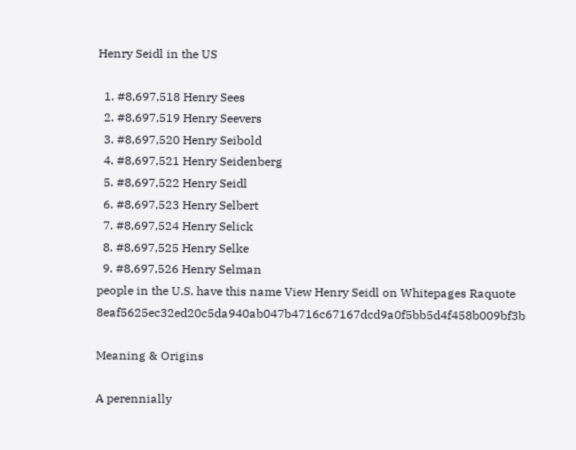Henry Seidl in the US

  1. #8,697,518 Henry Sees
  2. #8,697,519 Henry Seevers
  3. #8,697,520 Henry Seibold
  4. #8,697,521 Henry Seidenberg
  5. #8,697,522 Henry Seidl
  6. #8,697,523 Henry Selbert
  7. #8,697,524 Henry Selick
  8. #8,697,525 Henry Selke
  9. #8,697,526 Henry Selman
people in the U.S. have this name View Henry Seidl on Whitepages Raquote 8eaf5625ec32ed20c5da940ab047b4716c67167dcd9a0f5bb5d4f458b009bf3b

Meaning & Origins

A perennially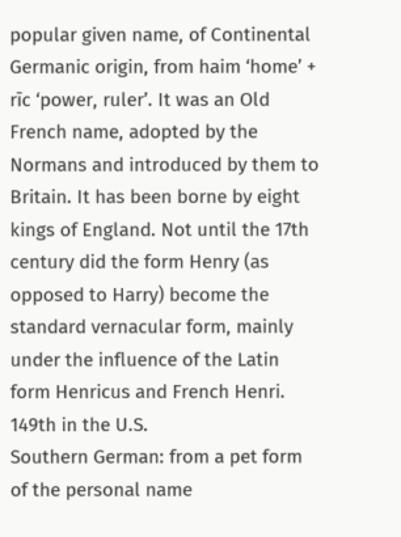popular given name, of Continental Germanic origin, from haim ‘home’ + rīc ‘power, ruler’. It was an Old French name, adopted by the Normans and introduced by them to Britain. It has been borne by eight kings of England. Not until the 17th century did the form Henry (as opposed to Harry) become the standard vernacular form, mainly under the influence of the Latin form Henricus and French Henri.
149th in the U.S.
Southern German: from a pet form of the personal name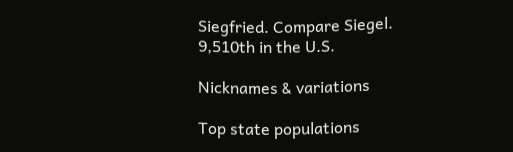Siegfried. Compare Siegel.
9,510th in the U.S.

Nicknames & variations

Top state populations